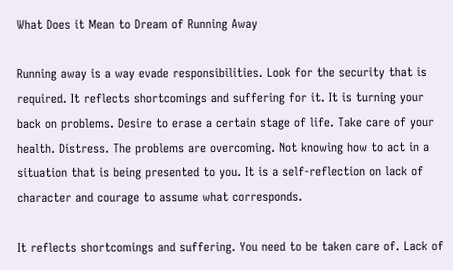What Does it Mean to Dream of Running Away

Running away is a way evade responsibilities. Look for the security that is required. It reflects shortcomings and suffering for it. It is turning your back on problems. Desire to erase a certain stage of life. Take care of your health. Distress. The problems are overcoming. Not knowing how to act in a situation that is being presented to you. It is a self-reflection on lack of character and courage to assume what corresponds.

It reflects shortcomings and suffering. You need to be taken care of. Lack of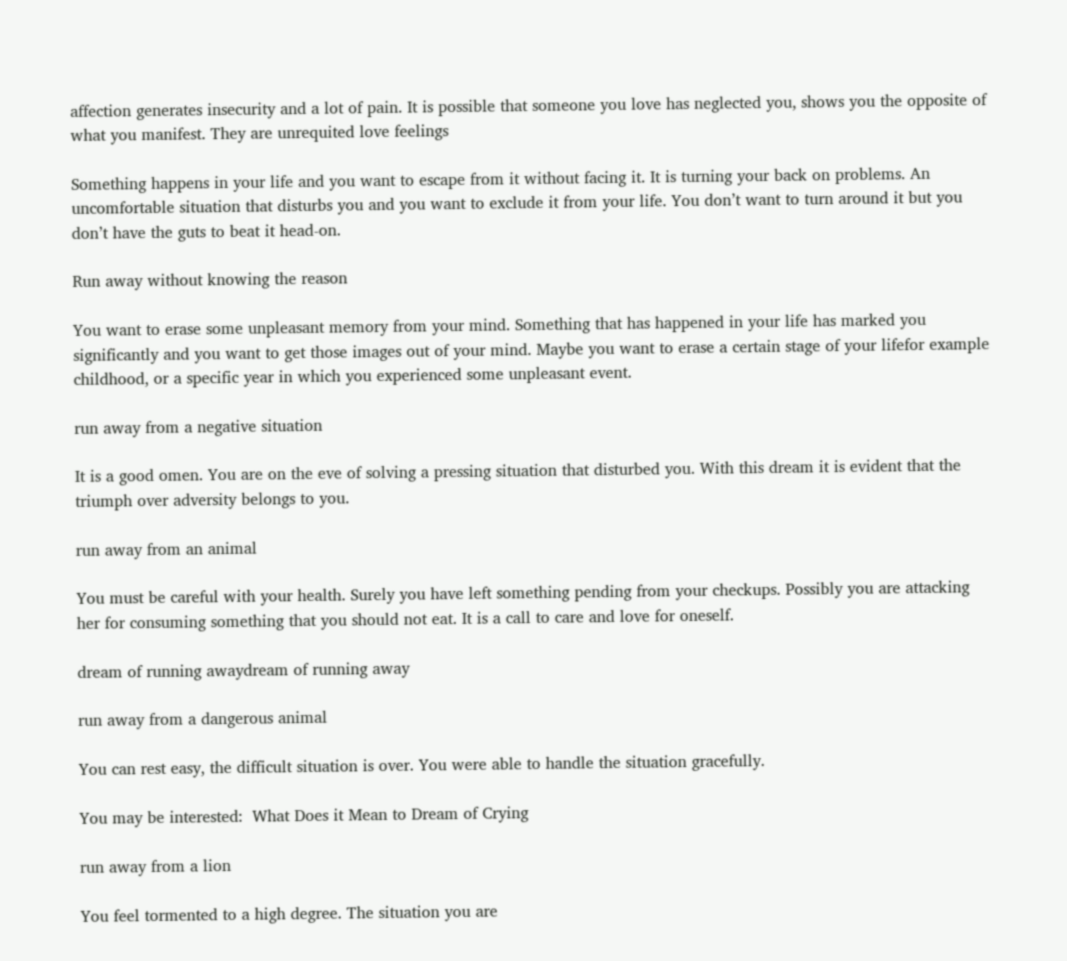affection generates insecurity and a lot of pain. It is possible that someone you love has neglected you, shows you the opposite of what you manifest. They are unrequited love feelings

Something happens in your life and you want to escape from it without facing it. It is turning your back on problems. An uncomfortable situation that disturbs you and you want to exclude it from your life. You don’t want to turn around it but you don’t have the guts to beat it head-on.

Run away without knowing the reason

You want to erase some unpleasant memory from your mind. Something that has happened in your life has marked you significantly and you want to get those images out of your mind. Maybe you want to erase a certain stage of your lifefor example childhood, or a specific year in which you experienced some unpleasant event.

run away from a negative situation

It is a good omen. You are on the eve of solving a pressing situation that disturbed you. With this dream it is evident that the triumph over adversity belongs to you.

run away from an animal

You must be careful with your health. Surely you have left something pending from your checkups. Possibly you are attacking her for consuming something that you should not eat. It is a call to care and love for oneself.

dream of running awaydream of running away

run away from a dangerous animal

You can rest easy, the difficult situation is over. You were able to handle the situation gracefully.

You may be interested:  What Does it Mean to Dream of Crying

run away from a lion

You feel tormented to a high degree. The situation you are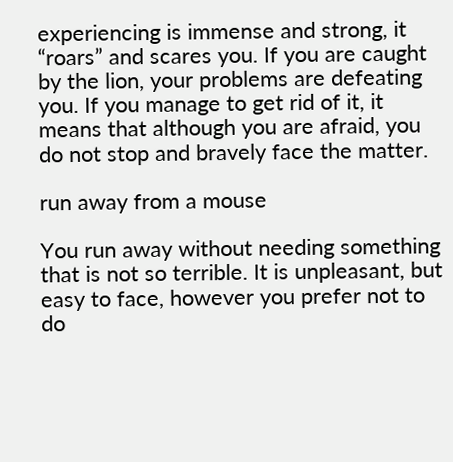experiencing is immense and strong, it “roars” and scares you. If you are caught by the lion, your problems are defeating you. If you manage to get rid of it, it means that although you are afraid, you do not stop and bravely face the matter.

run away from a mouse

You run away without needing something that is not so terrible. It is unpleasant, but easy to face, however you prefer not to do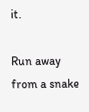it.

Run away from a snake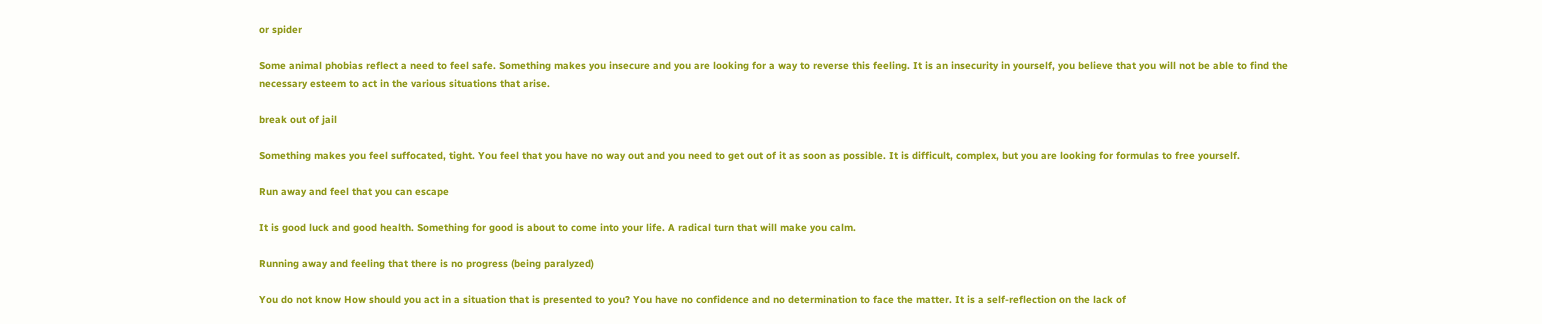or spider

Some animal phobias reflect a need to feel safe. Something makes you insecure and you are looking for a way to reverse this feeling. It is an insecurity in yourself, you believe that you will not be able to find the necessary esteem to act in the various situations that arise.

break out of jail

Something makes you feel suffocated, tight. You feel that you have no way out and you need to get out of it as soon as possible. It is difficult, complex, but you are looking for formulas to free yourself.

Run away and feel that you can escape

It is good luck and good health. Something for good is about to come into your life. A radical turn that will make you calm.

Running away and feeling that there is no progress (being paralyzed)

You do not know How should you act in a situation that is presented to you? You have no confidence and no determination to face the matter. It is a self-reflection on the lack of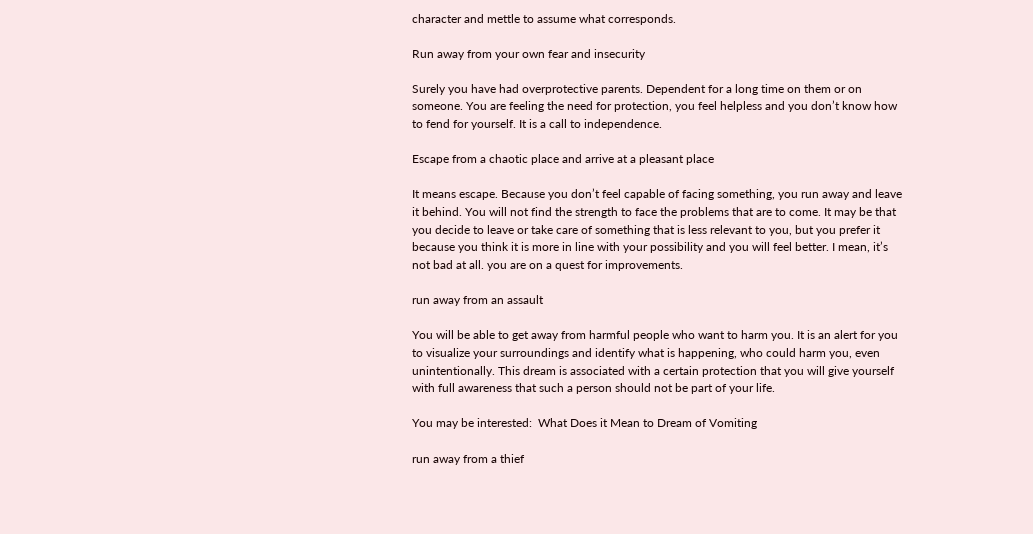character and mettle to assume what corresponds.

Run away from your own fear and insecurity

Surely you have had overprotective parents. Dependent for a long time on them or on someone. You are feeling the need for protection, you feel helpless and you don’t know how to fend for yourself. It is a call to independence.

Escape from a chaotic place and arrive at a pleasant place

It means escape. Because you don’t feel capable of facing something, you run away and leave it behind. You will not find the strength to face the problems that are to come. It may be that you decide to leave or take care of something that is less relevant to you, but you prefer it because you think it is more in line with your possibility and you will feel better. I mean, it’s not bad at all. you are on a quest for improvements.

run away from an assault

You will be able to get away from harmful people who want to harm you. It is an alert for you to visualize your surroundings and identify what is happening, who could harm you, even unintentionally. This dream is associated with a certain protection that you will give yourself with full awareness that such a person should not be part of your life.

You may be interested:  What Does it Mean to Dream of Vomiting

run away from a thief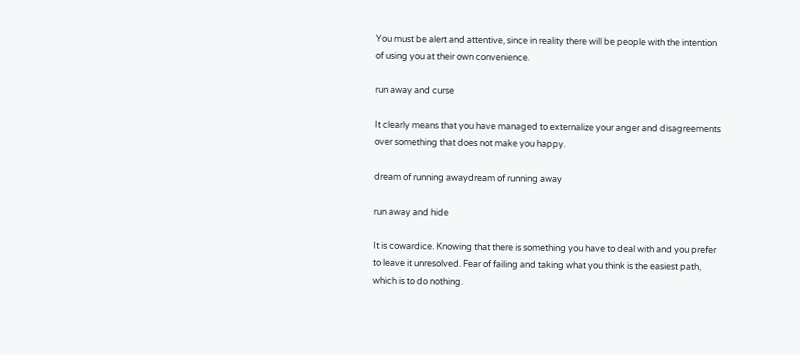You must be alert and attentive, since in reality there will be people with the intention of using you at their own convenience.

run away and curse

It clearly means that you have managed to externalize your anger and disagreements over something that does not make you happy.

dream of running awaydream of running away

run away and hide

It is cowardice. Knowing that there is something you have to deal with and you prefer to leave it unresolved. Fear of failing and taking what you think is the easiest path, which is to do nothing.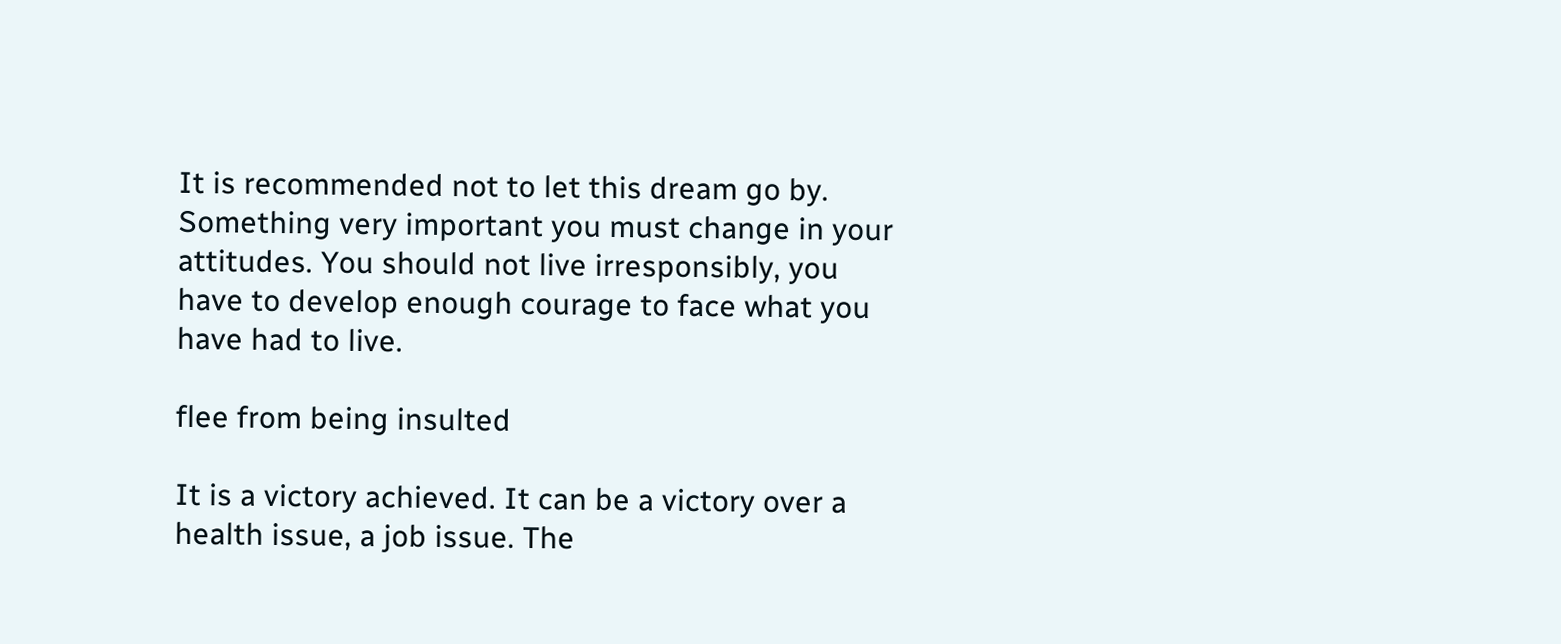It is recommended not to let this dream go by. Something very important you must change in your attitudes. You should not live irresponsibly, you have to develop enough courage to face what you have had to live.

flee from being insulted

It is a victory achieved. It can be a victory over a health issue, a job issue. The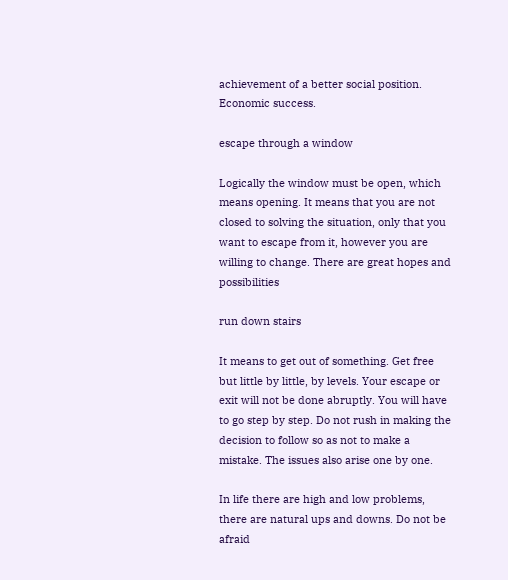achievement of a better social position. Economic success.

escape through a window

Logically the window must be open, which means opening. It means that you are not closed to solving the situation, only that you want to escape from it, however you are willing to change. There are great hopes and possibilities

run down stairs

It means to get out of something. Get free but little by little, by levels. Your escape or exit will not be done abruptly. You will have to go step by step. Do not rush in making the decision to follow so as not to make a mistake. The issues also arise one by one.

In life there are high and low problems, there are natural ups and downs. Do not be afraid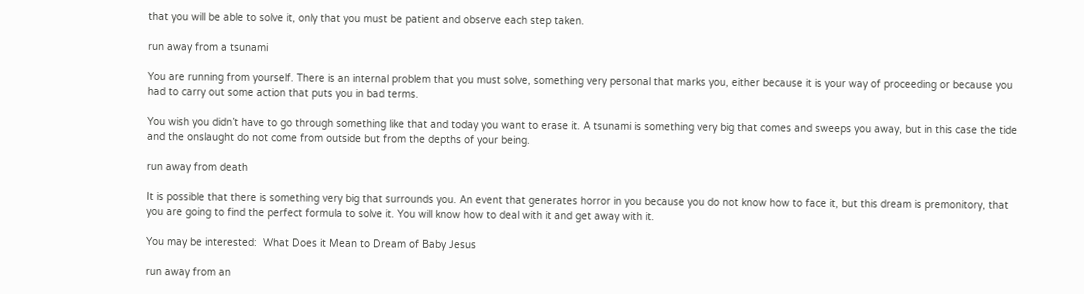that you will be able to solve it, only that you must be patient and observe each step taken.

run away from a tsunami

You are running from yourself. There is an internal problem that you must solve, something very personal that marks you, either because it is your way of proceeding or because you had to carry out some action that puts you in bad terms.

You wish you didn’t have to go through something like that and today you want to erase it. A tsunami is something very big that comes and sweeps you away, but in this case the tide and the onslaught do not come from outside but from the depths of your being.

run away from death

It is possible that there is something very big that surrounds you. An event that generates horror in you because you do not know how to face it, but this dream is premonitory, that you are going to find the perfect formula to solve it. You will know how to deal with it and get away with it.

You may be interested:  What Does it Mean to Dream of Baby Jesus

run away from an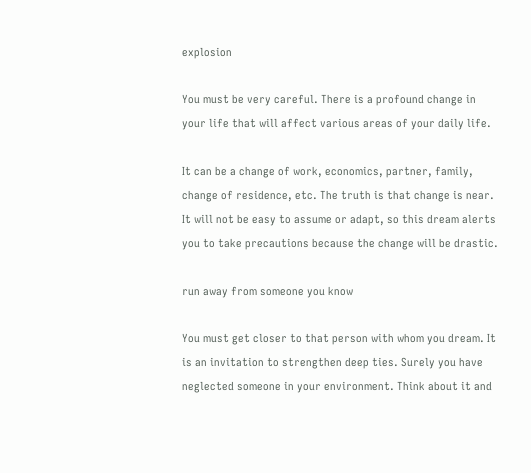explosion

You must be very careful. There is a profound change in your life that will affect various areas of your daily life.

It can be a change of work, economics, partner, family, change of residence, etc. The truth is that change is near. It will not be easy to assume or adapt, so this dream alerts you to take precautions because the change will be drastic.

run away from someone you know

You must get closer to that person with whom you dream. It is an invitation to strengthen deep ties. Surely you have neglected someone in your environment. Think about it and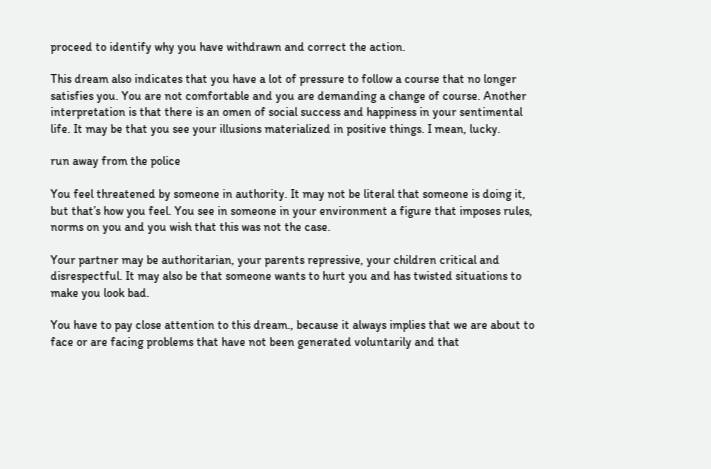proceed to identify why you have withdrawn and correct the action.

This dream also indicates that you have a lot of pressure to follow a course that no longer satisfies you. You are not comfortable and you are demanding a change of course. Another interpretation is that there is an omen of social success and happiness in your sentimental life. It may be that you see your illusions materialized in positive things. I mean, lucky.

run away from the police

You feel threatened by someone in authority. It may not be literal that someone is doing it, but that’s how you feel. You see in someone in your environment a figure that imposes rules, norms on you and you wish that this was not the case.

Your partner may be authoritarian, your parents repressive, your children critical and disrespectful. It may also be that someone wants to hurt you and has twisted situations to make you look bad.

You have to pay close attention to this dream., because it always implies that we are about to face or are facing problems that have not been generated voluntarily and that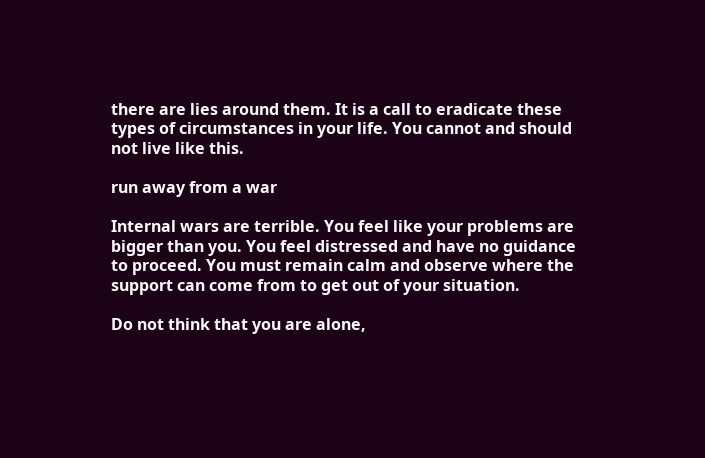there are lies around them. It is a call to eradicate these types of circumstances in your life. You cannot and should not live like this.

run away from a war

Internal wars are terrible. You feel like your problems are bigger than you. You feel distressed and have no guidance to proceed. You must remain calm and observe where the support can come from to get out of your situation.

Do not think that you are alone,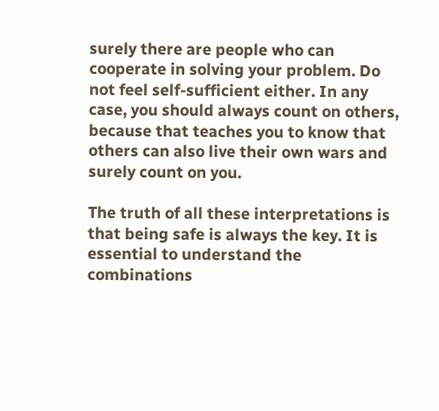surely there are people who can cooperate in solving your problem. Do not feel self-sufficient either. In any case, you should always count on others, because that teaches you to know that others can also live their own wars and surely count on you.

The truth of all these interpretations is that being safe is always the key. It is essential to understand the combinations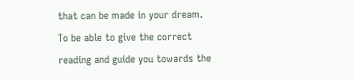that can be made in your dream. To be able to give the correct reading and guide you towards the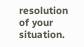resolution of your situation.